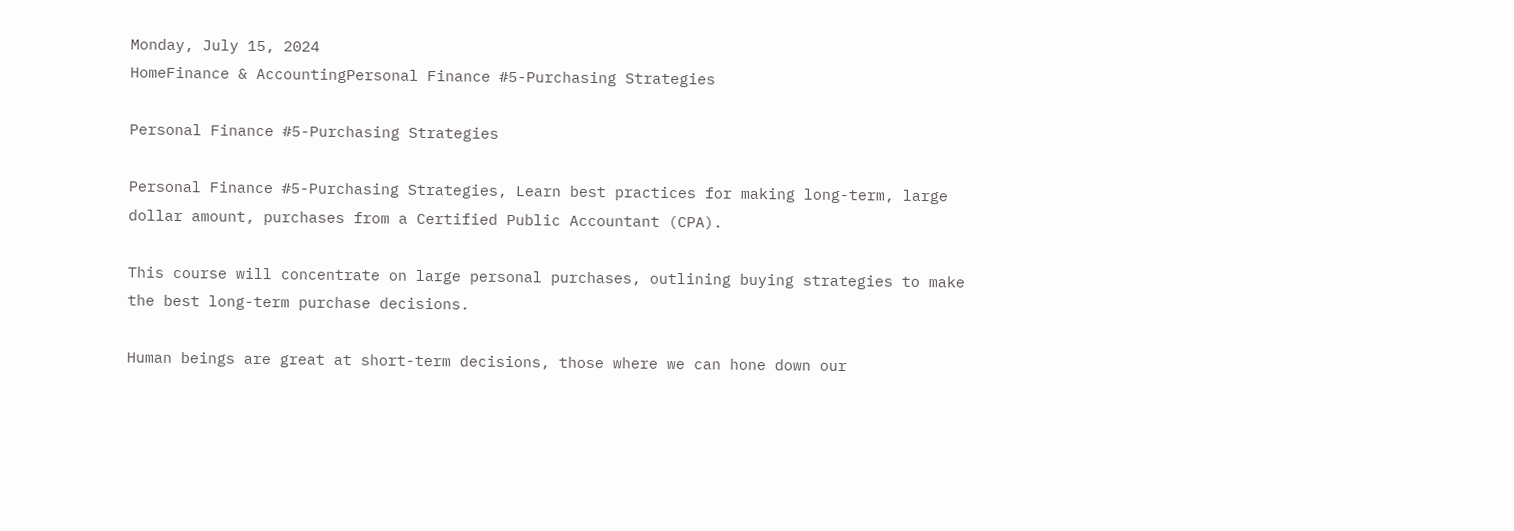Monday, July 15, 2024
HomeFinance & AccountingPersonal Finance #5-Purchasing Strategies

Personal Finance #5-Purchasing Strategies

Personal Finance #5-Purchasing Strategies, Learn best practices for making long-term, large dollar amount, purchases from a Certified Public Accountant (CPA).

This course will concentrate on large personal purchases, outlining buying strategies to make the best long-term purchase decisions.

Human beings are great at short-term decisions, those where we can hone down our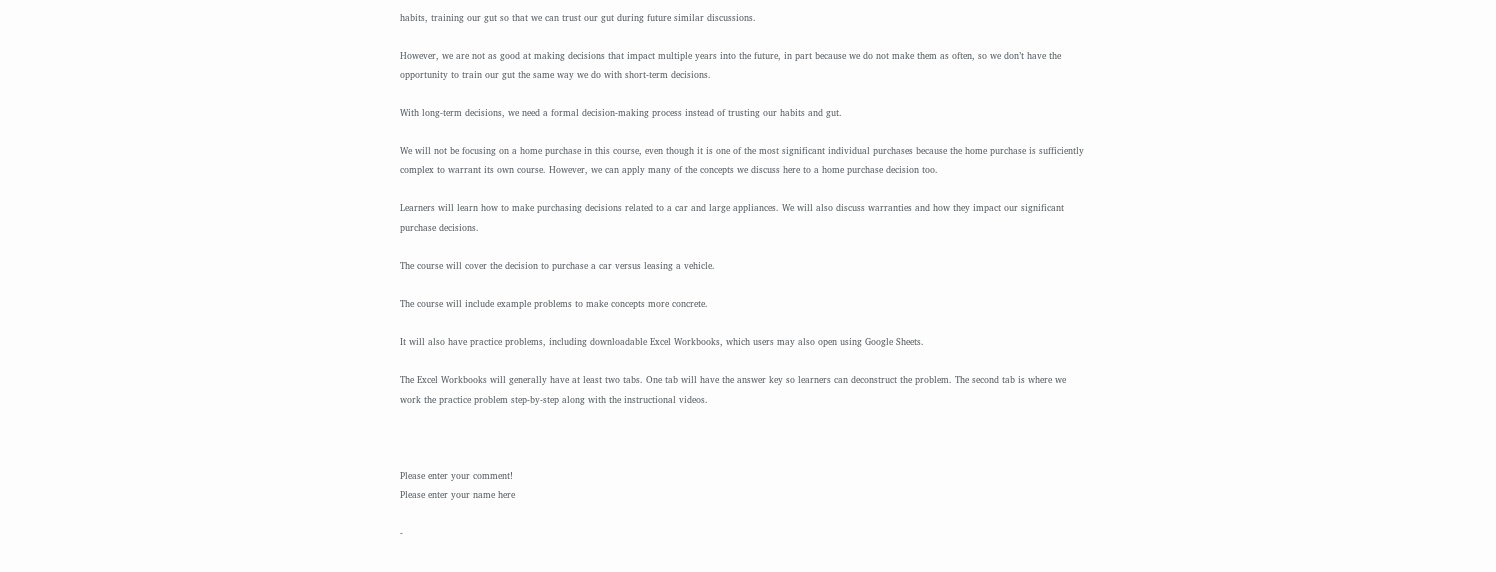habits, training our gut so that we can trust our gut during future similar discussions.

However, we are not as good at making decisions that impact multiple years into the future, in part because we do not make them as often, so we don’t have the opportunity to train our gut the same way we do with short-term decisions.

With long-term decisions, we need a formal decision-making process instead of trusting our habits and gut.

We will not be focusing on a home purchase in this course, even though it is one of the most significant individual purchases because the home purchase is sufficiently complex to warrant its own course. However, we can apply many of the concepts we discuss here to a home purchase decision too.

Learners will learn how to make purchasing decisions related to a car and large appliances. We will also discuss warranties and how they impact our significant purchase decisions.

The course will cover the decision to purchase a car versus leasing a vehicle.

The course will include example problems to make concepts more concrete.

It will also have practice problems, including downloadable Excel Workbooks, which users may also open using Google Sheets.

The Excel Workbooks will generally have at least two tabs. One tab will have the answer key so learners can deconstruct the problem. The second tab is where we work the practice problem step-by-step along with the instructional videos.



Please enter your comment!
Please enter your name here

-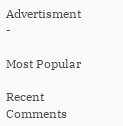Advertisment -

Most Popular

Recent Comments